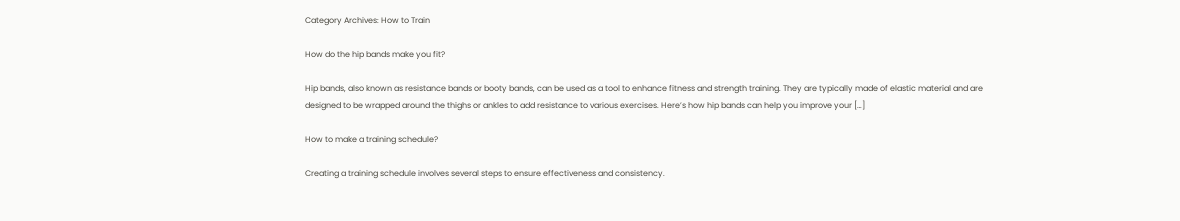Category Archives: How to Train

How do the hip bands make you fit?

Hip bands, also known as resistance bands or booty bands, can be used as a tool to enhance fitness and strength training. They are typically made of elastic material and are designed to be wrapped around the thighs or ankles to add resistance to various exercises. Here’s how hip bands can help you improve your […]

How to make a training schedule?

Creating a training schedule involves several steps to ensure effectiveness and consistency.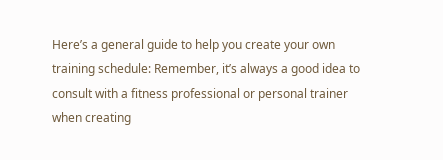Here’s a general guide to help you create your own training schedule: Remember, it’s always a good idea to consult with a fitness professional or personal trainer when creating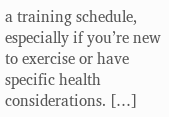a training schedule, especially if you’re new to exercise or have specific health considerations. […]